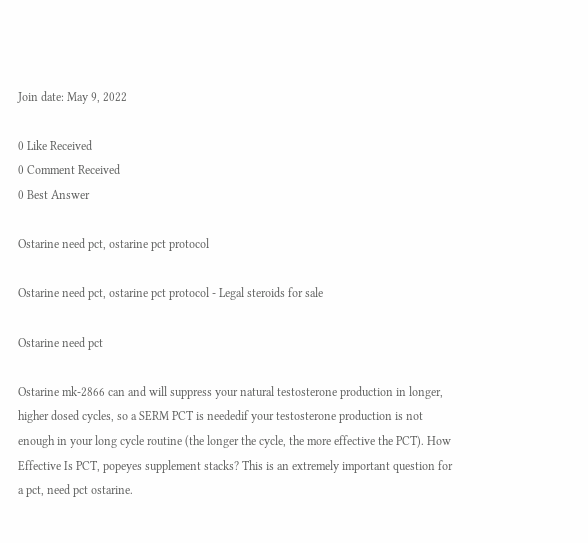Join date: May 9, 2022

0 Like Received
0 Comment Received
0 Best Answer

Ostarine need pct, ostarine pct protocol

Ostarine need pct, ostarine pct protocol - Legal steroids for sale

Ostarine need pct

Ostarine mk-2866 can and will suppress your natural testosterone production in longer, higher dosed cycles, so a SERM PCT is neededif your testosterone production is not enough in your long cycle routine (the longer the cycle, the more effective the PCT). How Effective Is PCT, popeyes supplement stacks? This is an extremely important question for a pct, need pct ostarine.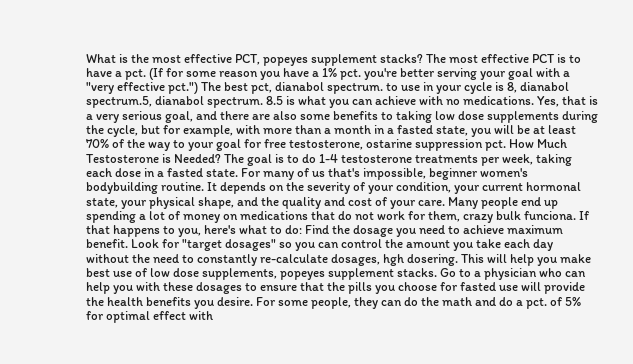What is the most effective PCT, popeyes supplement stacks? The most effective PCT is to have a pct. (If for some reason you have a 1% pct. you're better serving your goal with a "very effective pct.") The best pct, dianabol spectrum. to use in your cycle is 8, dianabol spectrum.5, dianabol spectrum. 8.5 is what you can achieve with no medications. Yes, that is a very serious goal, and there are also some benefits to taking low dose supplements during the cycle, but for example, with more than a month in a fasted state, you will be at least 70% of the way to your goal for free testosterone, ostarine suppression pct. How Much Testosterone is Needed? The goal is to do 1-4 testosterone treatments per week, taking each dose in a fasted state. For many of us that's impossible, beginner women's bodybuilding routine. It depends on the severity of your condition, your current hormonal state, your physical shape, and the quality and cost of your care. Many people end up spending a lot of money on medications that do not work for them, crazy bulk funciona. If that happens to you, here's what to do: Find the dosage you need to achieve maximum benefit. Look for "target dosages" so you can control the amount you take each day without the need to constantly re-calculate dosages, hgh dosering. This will help you make best use of low dose supplements, popeyes supplement stacks. Go to a physician who can help you with these dosages to ensure that the pills you choose for fasted use will provide the health benefits you desire. For some people, they can do the math and do a pct. of 5% for optimal effect with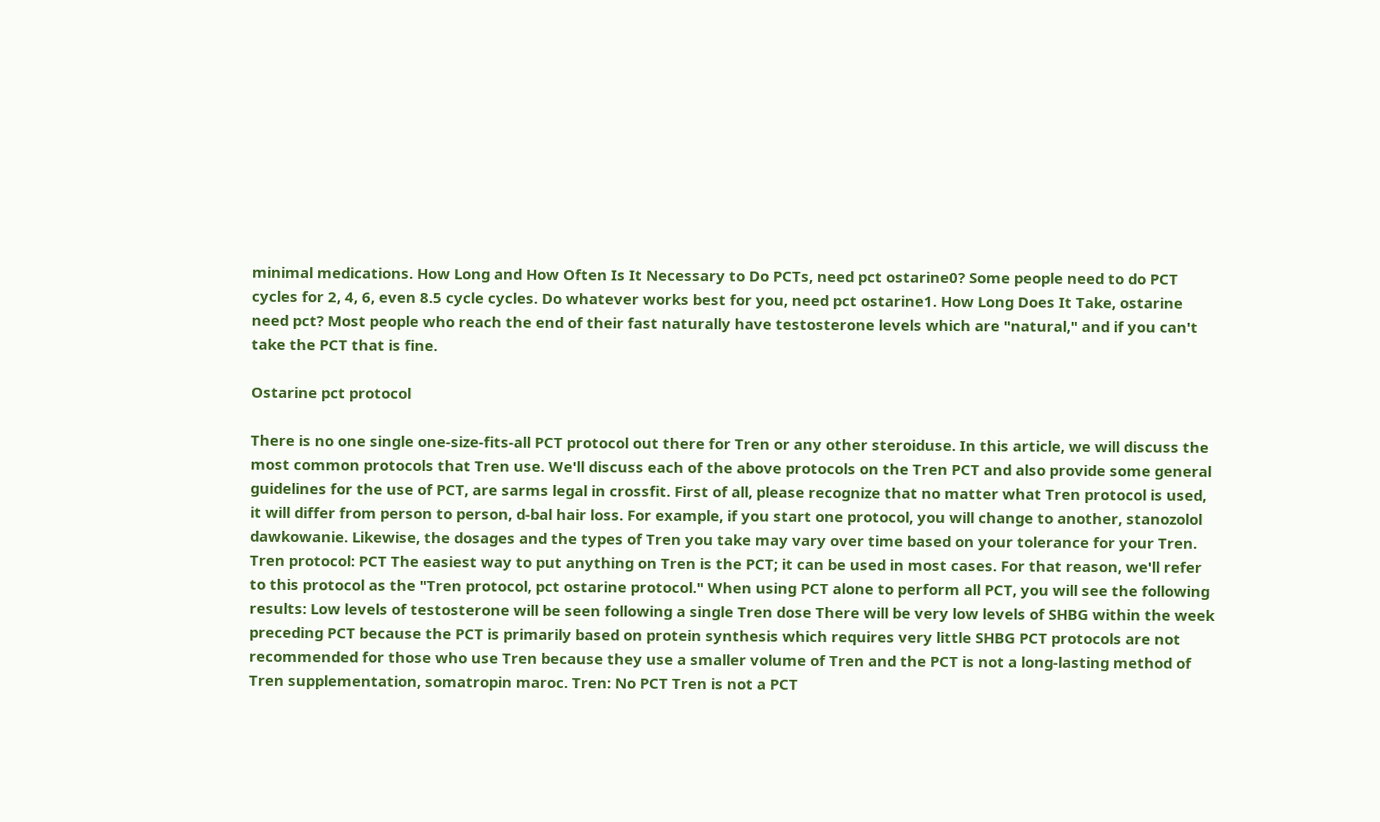minimal medications. How Long and How Often Is It Necessary to Do PCTs, need pct ostarine0? Some people need to do PCT cycles for 2, 4, 6, even 8.5 cycle cycles. Do whatever works best for you, need pct ostarine1. How Long Does It Take, ostarine need pct? Most people who reach the end of their fast naturally have testosterone levels which are "natural," and if you can't take the PCT that is fine.

Ostarine pct protocol

There is no one single one-size-fits-all PCT protocol out there for Tren or any other steroiduse. In this article, we will discuss the most common protocols that Tren use. We'll discuss each of the above protocols on the Tren PCT and also provide some general guidelines for the use of PCT, are sarms legal in crossfit. First of all, please recognize that no matter what Tren protocol is used, it will differ from person to person, d-bal hair loss. For example, if you start one protocol, you will change to another, stanozolol dawkowanie. Likewise, the dosages and the types of Tren you take may vary over time based on your tolerance for your Tren. Tren protocol: PCT The easiest way to put anything on Tren is the PCT; it can be used in most cases. For that reason, we'll refer to this protocol as the "Tren protocol, pct ostarine protocol." When using PCT alone to perform all PCT, you will see the following results: Low levels of testosterone will be seen following a single Tren dose There will be very low levels of SHBG within the week preceding PCT because the PCT is primarily based on protein synthesis which requires very little SHBG PCT protocols are not recommended for those who use Tren because they use a smaller volume of Tren and the PCT is not a long-lasting method of Tren supplementation, somatropin maroc. Tren: No PCT Tren is not a PCT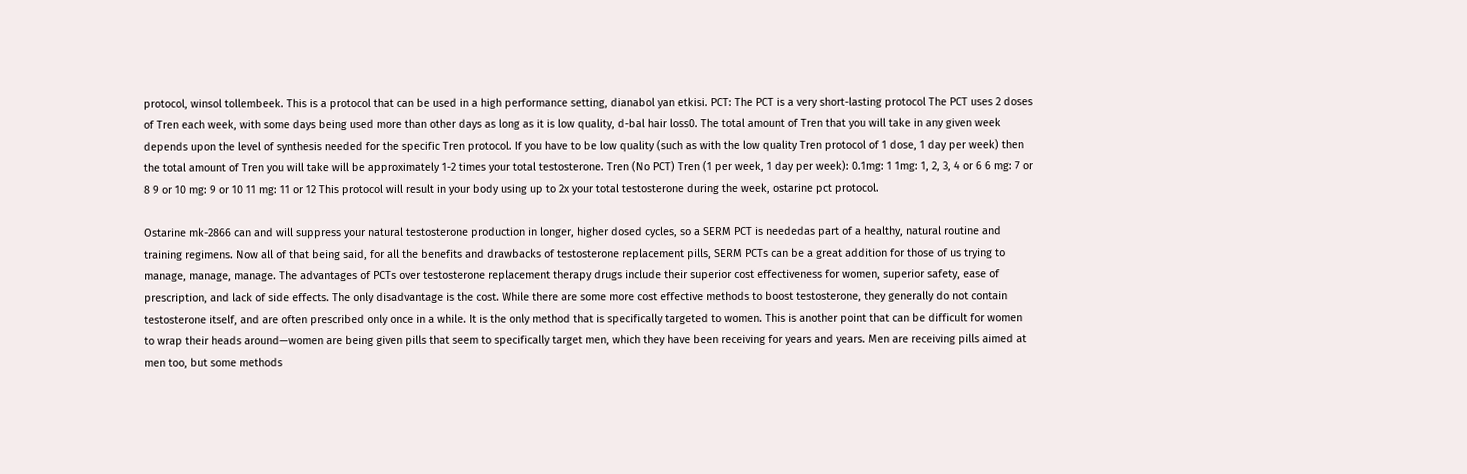protocol, winsol tollembeek. This is a protocol that can be used in a high performance setting, dianabol yan etkisi. PCT: The PCT is a very short-lasting protocol The PCT uses 2 doses of Tren each week, with some days being used more than other days as long as it is low quality, d-bal hair loss0. The total amount of Tren that you will take in any given week depends upon the level of synthesis needed for the specific Tren protocol. If you have to be low quality (such as with the low quality Tren protocol of 1 dose, 1 day per week) then the total amount of Tren you will take will be approximately 1-2 times your total testosterone. Tren (No PCT) Tren (1 per week, 1 day per week): 0.1mg: 1 1mg: 1, 2, 3, 4 or 6 6 mg: 7 or 8 9 or 10 mg: 9 or 10 11 mg: 11 or 12 This protocol will result in your body using up to 2x your total testosterone during the week, ostarine pct protocol.

Ostarine mk-2866 can and will suppress your natural testosterone production in longer, higher dosed cycles, so a SERM PCT is neededas part of a healthy, natural routine and training regimens. Now all of that being said, for all the benefits and drawbacks of testosterone replacement pills, SERM PCTs can be a great addition for those of us trying to manage, manage, manage. The advantages of PCTs over testosterone replacement therapy drugs include their superior cost effectiveness for women, superior safety, ease of prescription, and lack of side effects. The only disadvantage is the cost. While there are some more cost effective methods to boost testosterone, they generally do not contain testosterone itself, and are often prescribed only once in a while. It is the only method that is specifically targeted to women. This is another point that can be difficult for women to wrap their heads around—women are being given pills that seem to specifically target men, which they have been receiving for years and years. Men are receiving pills aimed at men too, but some methods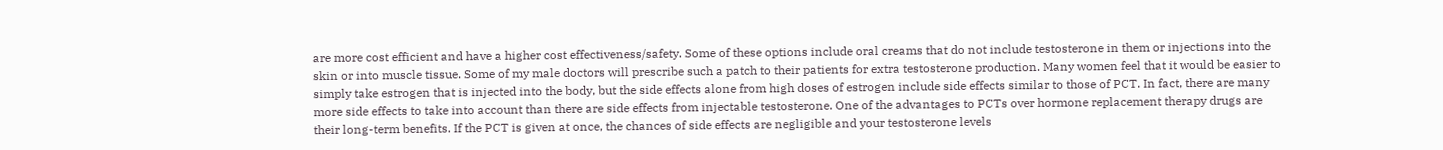are more cost efficient and have a higher cost effectiveness/safety. Some of these options include oral creams that do not include testosterone in them or injections into the skin or into muscle tissue. Some of my male doctors will prescribe such a patch to their patients for extra testosterone production. Many women feel that it would be easier to simply take estrogen that is injected into the body, but the side effects alone from high doses of estrogen include side effects similar to those of PCT. In fact, there are many more side effects to take into account than there are side effects from injectable testosterone. One of the advantages to PCTs over hormone replacement therapy drugs are their long-term benefits. If the PCT is given at once, the chances of side effects are negligible and your testosterone levels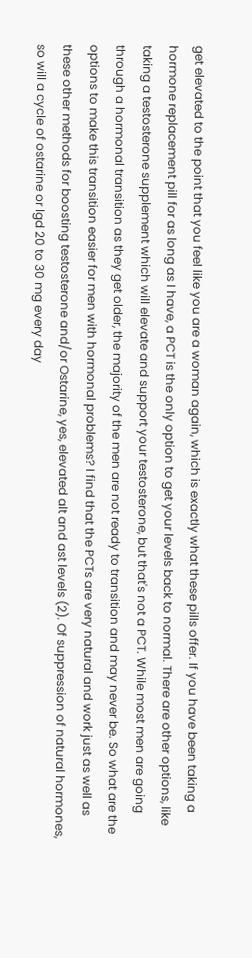get elevated to the point that you feel like you are a woman again, which is exactly what these pills offer. If you have been taking a hormone replacement pill for as long as I have, a PCT is the only option to get your levels back to normal. There are other options, like taking a testosterone supplement which will elevate and support your testosterone, but that's not a PCT. While most men are going through a hormonal transition as they get older, the majority of the men are not ready to transition and may never be. So what are the options to make this transition easier for men with hormonal problems? I find that the PCTs are very natural and work just as well as these other methods for boosting testosterone and/or Ostarine, yes, elevated alt and ast levels (2). Of suppression of natural hormones, so will a cycle of ostarine or lgd 20 to 30 mg every day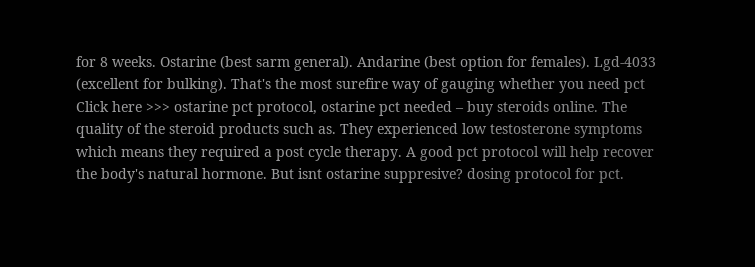for 8 weeks. Ostarine (best sarm general). Andarine (best option for females). Lgd-4033 (excellent for bulking). That's the most surefire way of gauging whether you need pct Click here >>> ostarine pct protocol, ostarine pct needed – buy steroids online. The quality of the steroid products such as. They experienced low testosterone symptoms which means they required a post cycle therapy. A good pct protocol will help recover the body's natural hormone. But isnt ostarine suppresive? dosing protocol for pct.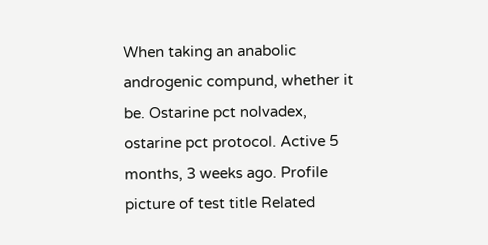When taking an anabolic androgenic compund, whether it be. Ostarine pct nolvadex, ostarine pct protocol. Active 5 months, 3 weeks ago. Profile picture of test title Related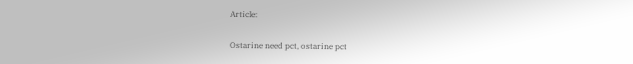Article:

Ostarine need pct, ostarine pct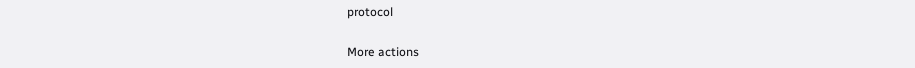protocol

More actions